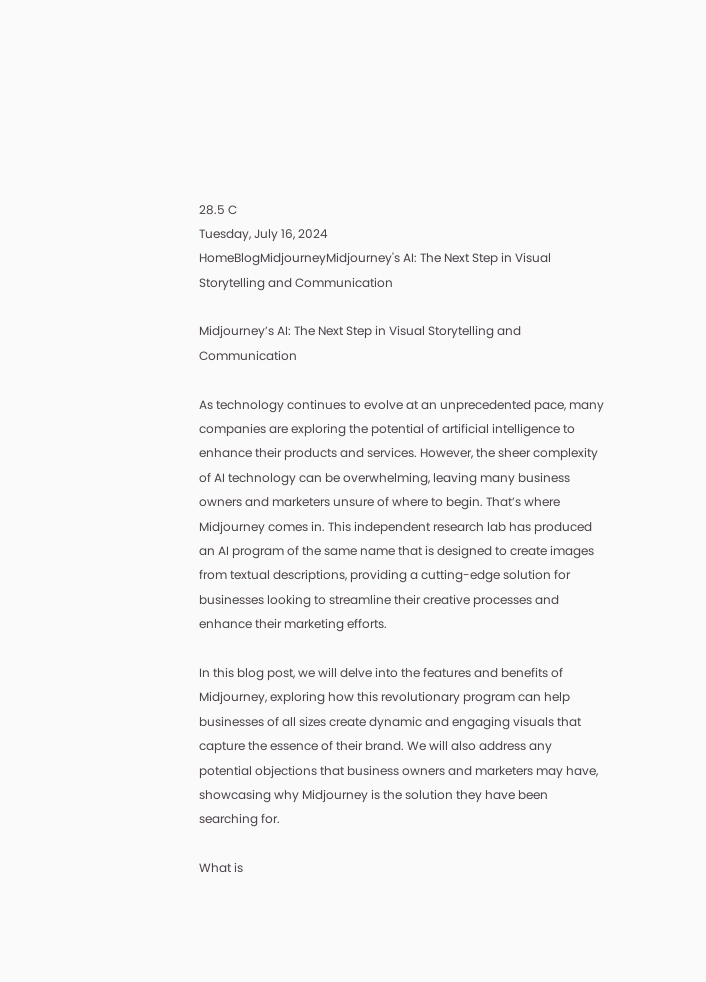28.5 C
Tuesday, July 16, 2024
HomeBlogMidjourneyMidjourney's AI: The Next Step in Visual Storytelling and Communication

Midjourney’s AI: The Next Step in Visual Storytelling and Communication

As technology continues to evolve at an unprecedented pace, many companies are exploring the potential of artificial intelligence to enhance their products and services. However, the sheer complexity of AI technology can be overwhelming, leaving many business owners and marketers unsure of where to begin. That’s where Midjourney comes in. This independent research lab has produced an AI program of the same name that is designed to create images from textual descriptions, providing a cutting-edge solution for businesses looking to streamline their creative processes and enhance their marketing efforts.

In this blog post, we will delve into the features and benefits of Midjourney, exploring how this revolutionary program can help businesses of all sizes create dynamic and engaging visuals that capture the essence of their brand. We will also address any potential objections that business owners and marketers may have, showcasing why Midjourney is the solution they have been searching for.

What is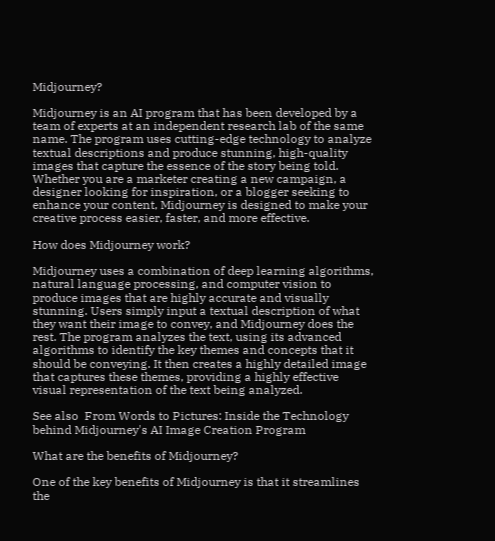Midjourney?

Midjourney is an AI program that has been developed by a team of experts at an independent research lab of the same name. The program uses cutting-edge technology to analyze textual descriptions and produce stunning, high-quality images that capture the essence of the story being told. Whether you are a marketer creating a new campaign, a designer looking for inspiration, or a blogger seeking to enhance your content, Midjourney is designed to make your creative process easier, faster, and more effective.

How does Midjourney work?

Midjourney uses a combination of deep learning algorithms, natural language processing, and computer vision to produce images that are highly accurate and visually stunning. Users simply input a textual description of what they want their image to convey, and Midjourney does the rest. The program analyzes the text, using its advanced algorithms to identify the key themes and concepts that it should be conveying. It then creates a highly detailed image that captures these themes, providing a highly effective visual representation of the text being analyzed.

See also  From Words to Pictures: Inside the Technology behind Midjourney's AI Image Creation Program

What are the benefits of Midjourney?

One of the key benefits of Midjourney is that it streamlines the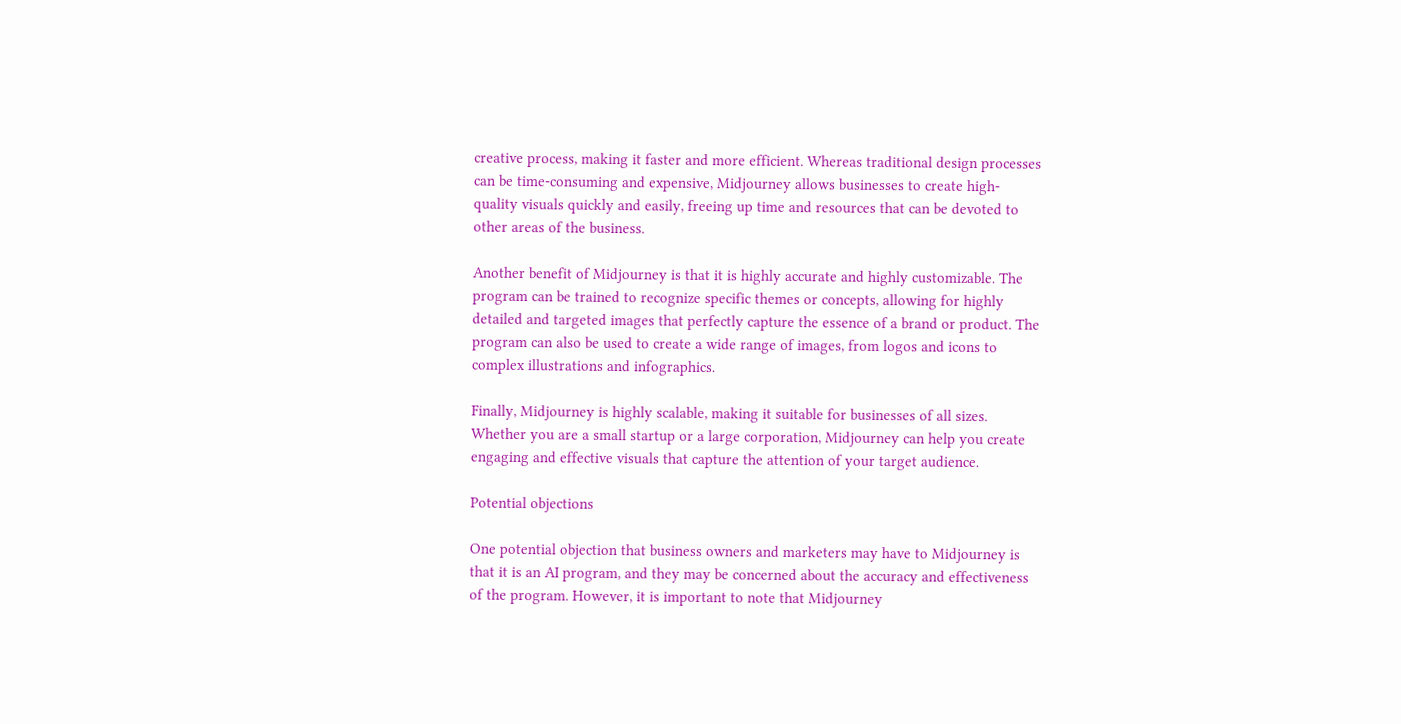creative process, making it faster and more efficient. Whereas traditional design processes can be time-consuming and expensive, Midjourney allows businesses to create high-quality visuals quickly and easily, freeing up time and resources that can be devoted to other areas of the business.

Another benefit of Midjourney is that it is highly accurate and highly customizable. The program can be trained to recognize specific themes or concepts, allowing for highly detailed and targeted images that perfectly capture the essence of a brand or product. The program can also be used to create a wide range of images, from logos and icons to complex illustrations and infographics.

Finally, Midjourney is highly scalable, making it suitable for businesses of all sizes. Whether you are a small startup or a large corporation, Midjourney can help you create engaging and effective visuals that capture the attention of your target audience.

Potential objections

One potential objection that business owners and marketers may have to Midjourney is that it is an AI program, and they may be concerned about the accuracy and effectiveness of the program. However, it is important to note that Midjourney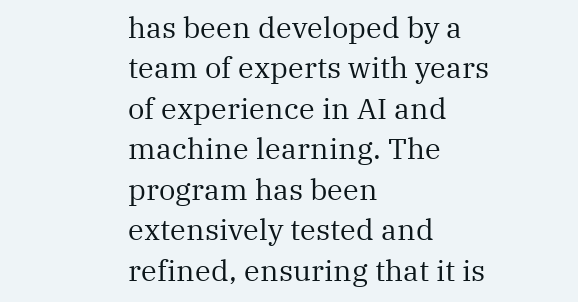has been developed by a team of experts with years of experience in AI and machine learning. The program has been extensively tested and refined, ensuring that it is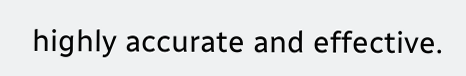highly accurate and effective.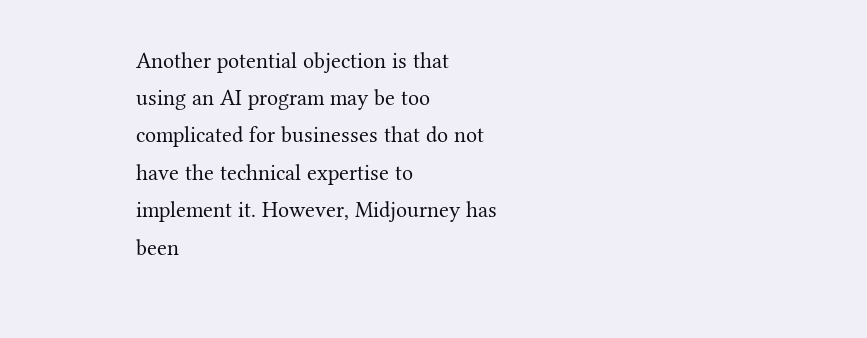Another potential objection is that using an AI program may be too complicated for businesses that do not have the technical expertise to implement it. However, Midjourney has been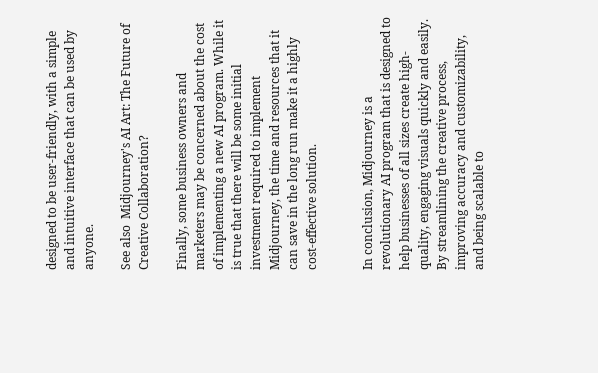designed to be user-friendly, with a simple and intuitive interface that can be used by anyone.

See also  Midjourney's AI Art: The Future of Creative Collaboration?

Finally, some business owners and marketers may be concerned about the cost of implementing a new AI program. While it is true that there will be some initial investment required to implement Midjourney, the time and resources that it can save in the long run make it a highly cost-effective solution.


In conclusion, Midjourney is a revolutionary AI program that is designed to help businesses of all sizes create high-quality, engaging visuals quickly and easily. By streamlining the creative process, improving accuracy and customizability, and being scalable to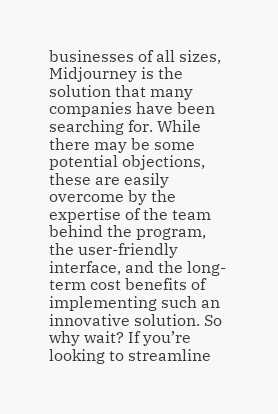businesses of all sizes, Midjourney is the solution that many companies have been searching for. While there may be some potential objections, these are easily overcome by the expertise of the team behind the program, the user-friendly interface, and the long-term cost benefits of implementing such an innovative solution. So why wait? If you’re looking to streamline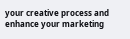your creative process and enhance your marketing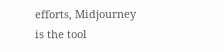efforts, Midjourney is the tool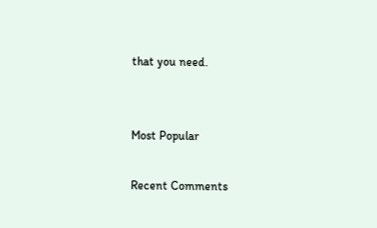that you need.


Most Popular

Recent Comments